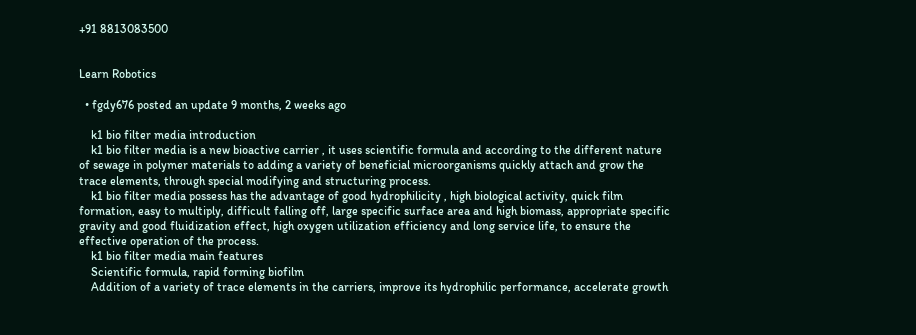+91 8813083500


Learn Robotics

  • fgdy676 posted an update 9 months, 2 weeks ago

    k1 bio filter media introduction
    k1 bio filter media is a new bioactive carrier , it uses scientific formula and according to the different nature of sewage in polymer materials to adding a variety of beneficial microorganisms quickly attach and grow the trace elements, through special modifying and structuring process.
    k1 bio filter media possess has the advantage of good hydrophilicity , high biological activity, quick film formation, easy to multiply, difficult falling off, large specific surface area and high biomass, appropriate specific gravity and good fluidization effect, high oxygen utilization efficiency and long service life, to ensure the effective operation of the process.
    k1 bio filter media main features
    Scientific formula, rapid forming biofilm
    Addition of a variety of trace elements in the carriers, improve its hydrophilic performance, accelerate growth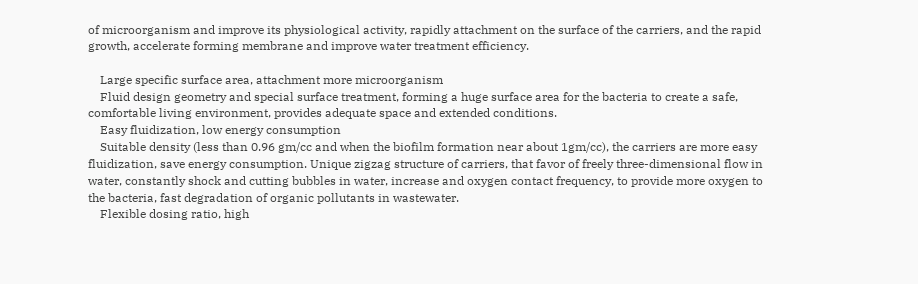of microorganism and improve its physiological activity, rapidly attachment on the surface of the carriers, and the rapid growth, accelerate forming membrane and improve water treatment efficiency.

    Large specific surface area, attachment more microorganism
    Fluid design geometry and special surface treatment, forming a huge surface area for the bacteria to create a safe, comfortable living environment, provides adequate space and extended conditions.
    Easy fluidization, low energy consumption
    Suitable density (less than 0.96 gm/cc and when the biofilm formation near about 1gm/cc), the carriers are more easy fluidization, save energy consumption. Unique zigzag structure of carriers, that favor of freely three-dimensional flow in water, constantly shock and cutting bubbles in water, increase and oxygen contact frequency, to provide more oxygen to the bacteria, fast degradation of organic pollutants in wastewater.
    Flexible dosing ratio, high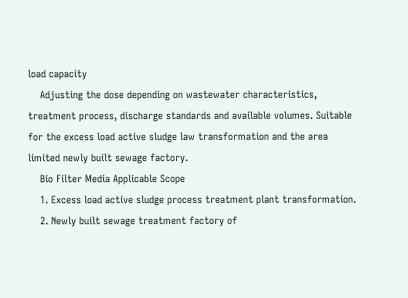load capacity
    Adjusting the dose depending on wastewater characteristics, treatment process, discharge standards and available volumes. Suitable for the excess load active sludge law transformation and the area limited newly built sewage factory.
    Bio Filter Media Applicable Scope
    1. Excess load active sludge process treatment plant transformation.
    2. Newly built sewage treatment factory of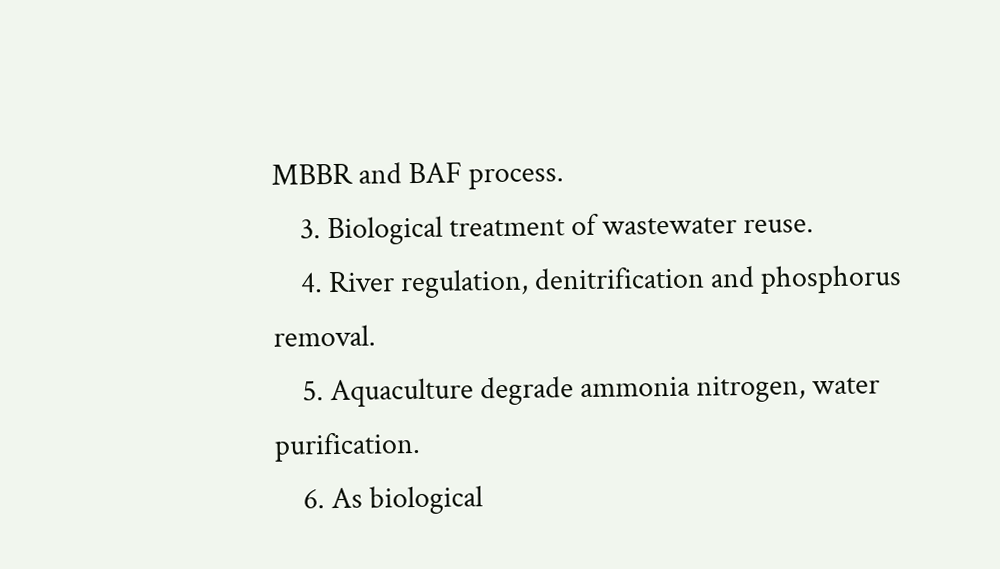MBBR and BAF process.
    3. Biological treatment of wastewater reuse.
    4. River regulation, denitrification and phosphorus removal.
    5. Aquaculture degrade ammonia nitrogen, water purification.
    6. As biological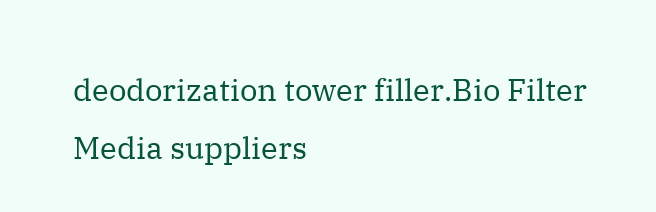deodorization tower filler.Bio Filter Media suppliers